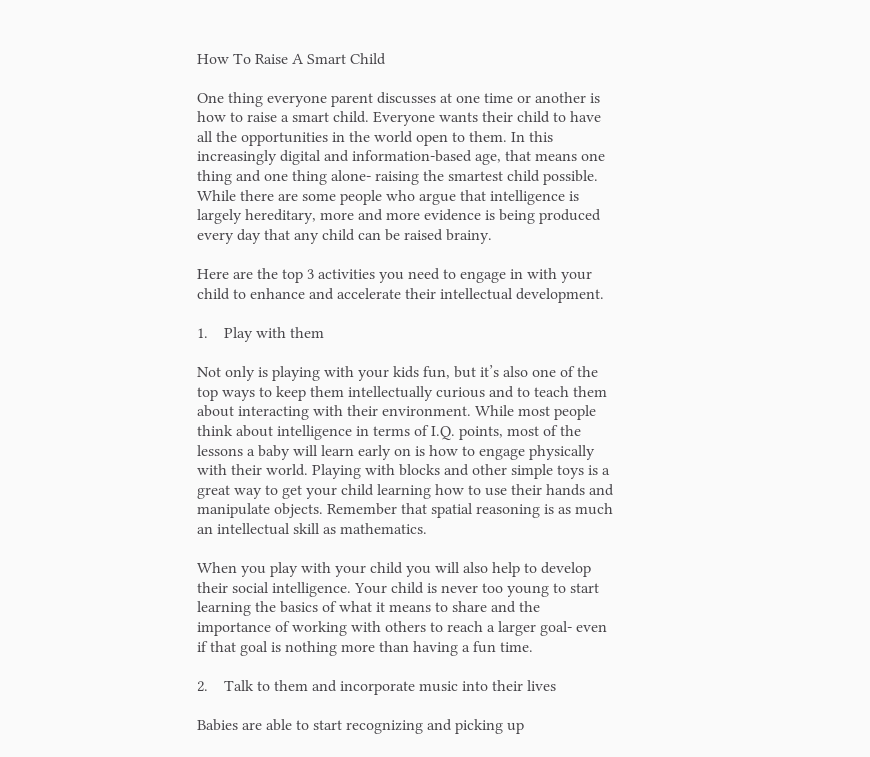How To Raise A Smart Child

One thing everyone parent discusses at one time or another is how to raise a smart child. Everyone wants their child to have all the opportunities in the world open to them. In this increasingly digital and information-based age, that means one thing and one thing alone- raising the smartest child possible. While there are some people who argue that intelligence is largely hereditary, more and more evidence is being produced every day that any child can be raised brainy.

Here are the top 3 activities you need to engage in with your child to enhance and accelerate their intellectual development.

1.    Play with them

Not only is playing with your kids fun, but it’s also one of the top ways to keep them intellectually curious and to teach them about interacting with their environment. While most people think about intelligence in terms of I.Q. points, most of the lessons a baby will learn early on is how to engage physically with their world. Playing with blocks and other simple toys is a great way to get your child learning how to use their hands and manipulate objects. Remember that spatial reasoning is as much an intellectual skill as mathematics.

When you play with your child you will also help to develop their social intelligence. Your child is never too young to start learning the basics of what it means to share and the importance of working with others to reach a larger goal- even if that goal is nothing more than having a fun time.

2.    Talk to them and incorporate music into their lives

Babies are able to start recognizing and picking up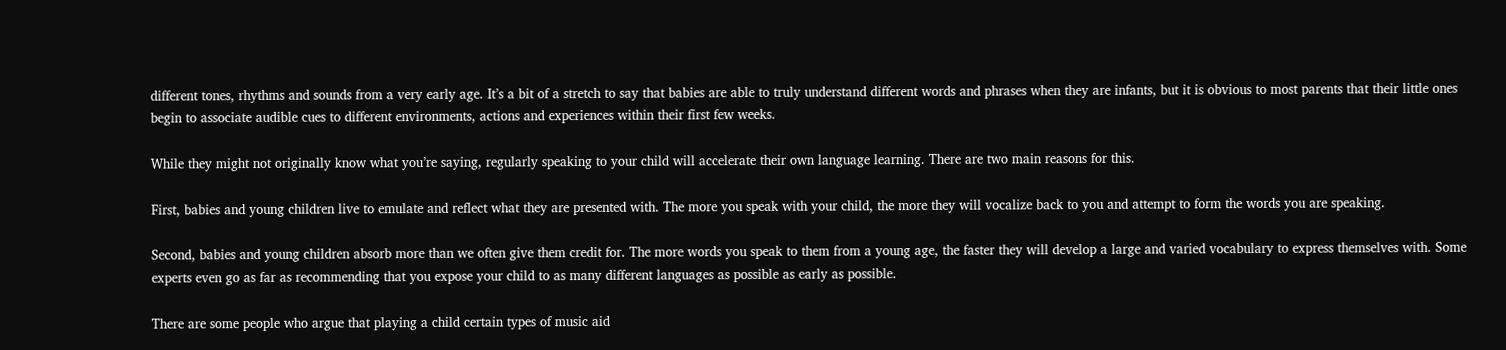different tones, rhythms and sounds from a very early age. It’s a bit of a stretch to say that babies are able to truly understand different words and phrases when they are infants, but it is obvious to most parents that their little ones begin to associate audible cues to different environments, actions and experiences within their first few weeks.

While they might not originally know what you’re saying, regularly speaking to your child will accelerate their own language learning. There are two main reasons for this.

First, babies and young children live to emulate and reflect what they are presented with. The more you speak with your child, the more they will vocalize back to you and attempt to form the words you are speaking.

Second, babies and young children absorb more than we often give them credit for. The more words you speak to them from a young age, the faster they will develop a large and varied vocabulary to express themselves with. Some experts even go as far as recommending that you expose your child to as many different languages as possible as early as possible.

There are some people who argue that playing a child certain types of music aid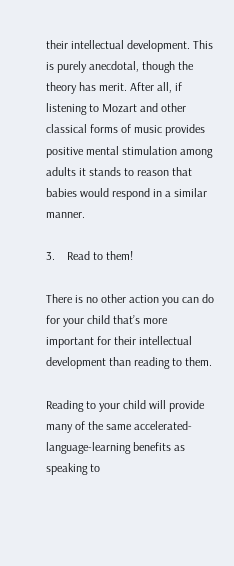their intellectual development. This is purely anecdotal, though the theory has merit. After all, if listening to Mozart and other classical forms of music provides positive mental stimulation among adults it stands to reason that babies would respond in a similar manner.

3.    Read to them!

There is no other action you can do for your child that’s more important for their intellectual development than reading to them.

Reading to your child will provide many of the same accelerated-language-learning benefits as speaking to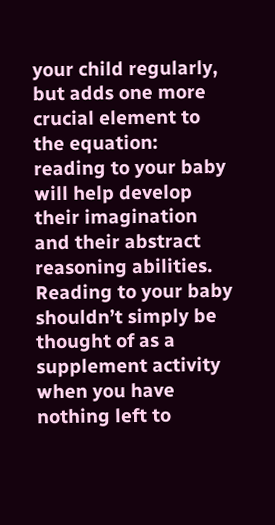your child regularly, but adds one more crucial element to the equation: reading to your baby will help develop their imagination and their abstract reasoning abilities. Reading to your baby shouldn’t simply be thought of as a supplement activity when you have nothing left to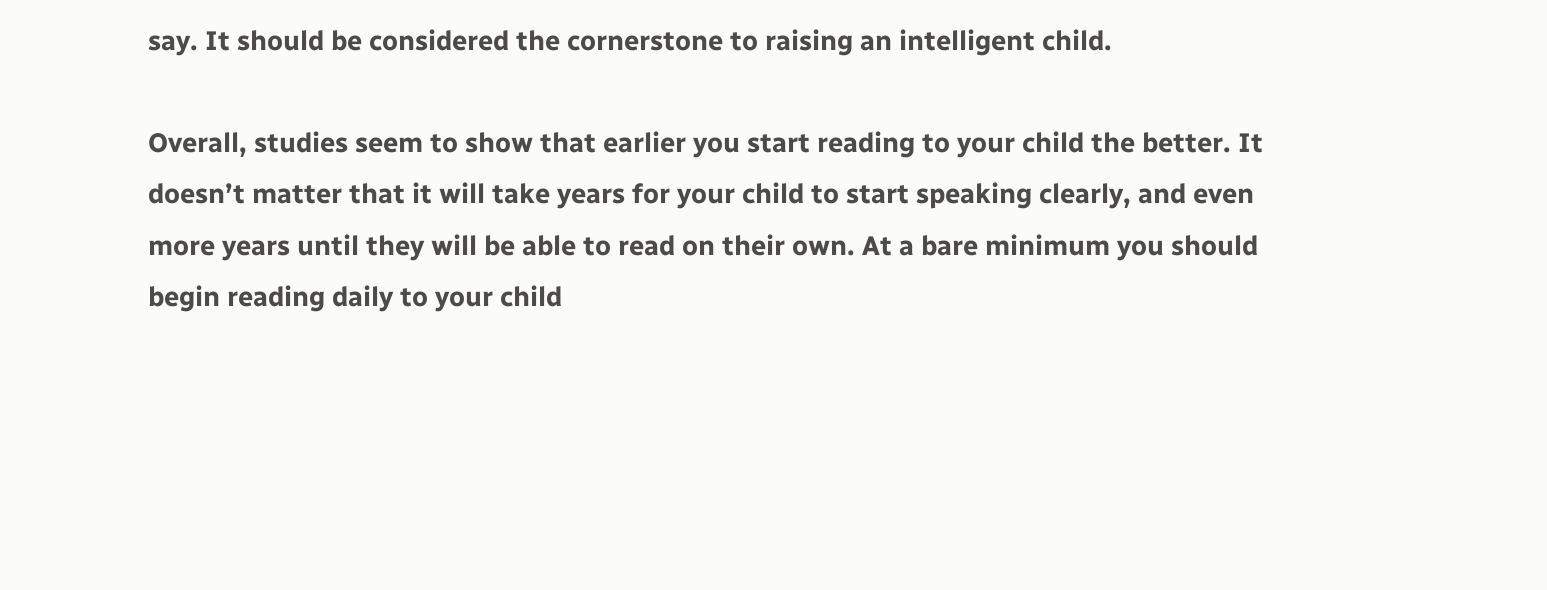say. It should be considered the cornerstone to raising an intelligent child.

Overall, studies seem to show that earlier you start reading to your child the better. It doesn’t matter that it will take years for your child to start speaking clearly, and even more years until they will be able to read on their own. At a bare minimum you should begin reading daily to your child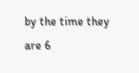by the time they are 6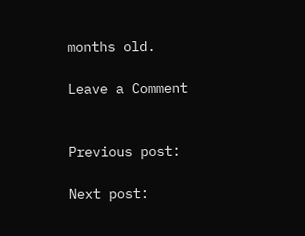months old.

Leave a Comment


Previous post:

Next post: